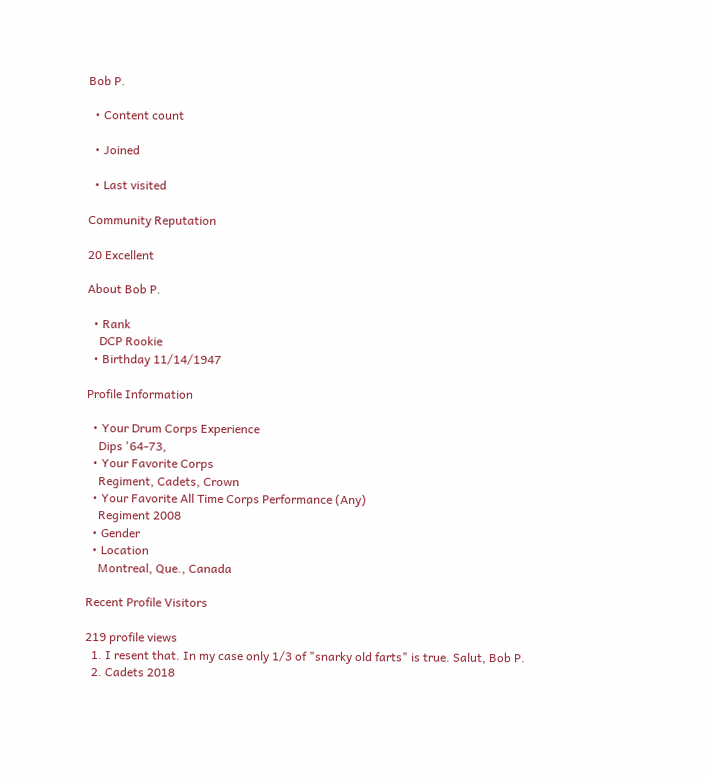Bob P.

  • Content count

  • Joined

  • Last visited

Community Reputation

20 Excellent

About Bob P.

  • Rank
    DCP Rookie
  • Birthday 11/14/1947

Profile Information

  • Your Drum Corps Experience
    Dips '64-73,
  • Your Favorite Corps
    Regiment, Cadets, Crown
  • Your Favorite All Time Corps Performance (Any)
    Regiment 2008
  • Gender
  • Location
    Montreal, Que., Canada

Recent Profile Visitors

219 profile views
  1. I resent that. In my case only 1/3 of "snarky old farts" is true. Salut, Bob P.
  2. Cadets 2018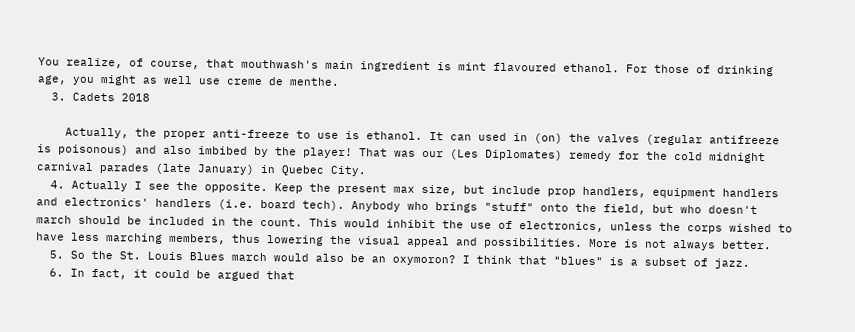You realize, of course, that mouthwash's main ingredient is mint flavoured ethanol. For those of drinking age, you might as well use creme de menthe.
  3. Cadets 2018

    Actually, the proper anti-freeze to use is ethanol. It can used in (on) the valves (regular antifreeze is poisonous) and also imbibed by the player! That was our (Les Diplomates) remedy for the cold midnight carnival parades (late January) in Quebec City.
  4. Actually I see the opposite. Keep the present max size, but include prop handlers, equipment handlers and electronics' handlers (i.e. board tech). Anybody who brings "stuff" onto the field, but who doesn't march should be included in the count. This would inhibit the use of electronics, unless the corps wished to have less marching members, thus lowering the visual appeal and possibilities. More is not always better.
  5. So the St. Louis Blues march would also be an oxymoron? I think that "blues" is a subset of jazz.
  6. In fact, it could be argued that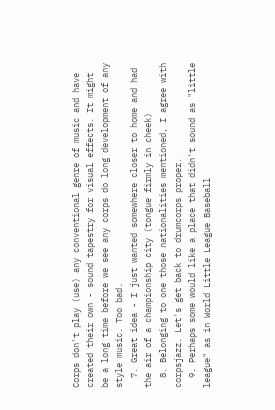Corps don't play (use) any conventional genre of music and have created their own - sound tapestry for visual effects. It might be a long time before we see any corps do long development of any style music. Too bad.
  7. Great idea - I just wanted somewhere closer to home and had the air of a championship city (tongue firmly in cheek)
  8. Belonging to one those nationalities mentioned, I agree with corpsjazz. Let's get back to drumcorps proper.
  9. Perhaps some would like a place that didn't sound as "little league" as in World Little League Baseball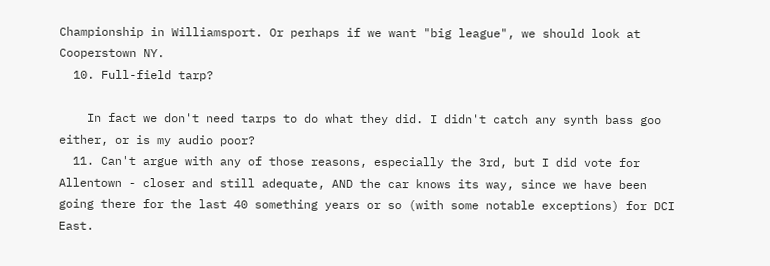Championship in Williamsport. Or perhaps if we want "big league", we should look at Cooperstown NY.
  10. Full-field tarp?

    In fact we don't need tarps to do what they did. I didn't catch any synth bass goo either, or is my audio poor?
  11. Can't argue with any of those reasons, especially the 3rd, but I did vote for Allentown - closer and still adequate, AND the car knows its way, since we have been going there for the last 40 something years or so (with some notable exceptions) for DCI East.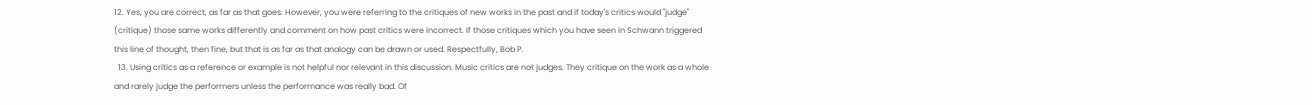12. Yes, you are correct, as far as that goes. However, you were referring to the critiques of new works in the past and if today's critics would "judge" (critique) those same works differently and comment on how past critics were incorrect. If those critiques which you have seen in Schwann triggered this line of thought, then fine, but that is as far as that analogy can be drawn or used. Respectfully, Bob P.
  13. Using critics as a reference or example is not helpful nor relevant in this discussion. Music critics are not judges. They critique on the work as a whole and rarely judge the performers unless the performance was really bad. Of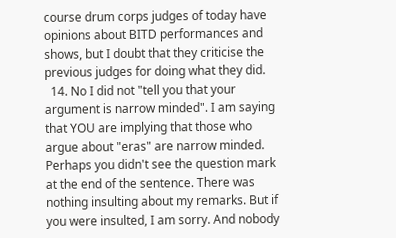course drum corps judges of today have opinions about BITD performances and shows, but I doubt that they criticise the previous judges for doing what they did.
  14. No I did not "tell you that your argument is narrow minded". I am saying that YOU are implying that those who argue about "eras" are narrow minded. Perhaps you didn't see the question mark at the end of the sentence. There was nothing insulting about my remarks. But if you were insulted, I am sorry. And nobody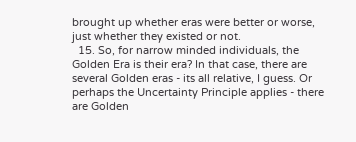brought up whether eras were better or worse, just whether they existed or not.
  15. So, for narrow minded individuals, the Golden Era is their era? In that case, there are several Golden eras - its all relative, I guess. Or perhaps the Uncertainty Principle applies - there are Golden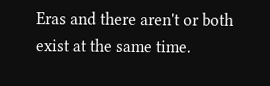Eras and there aren't or both exist at the same time.